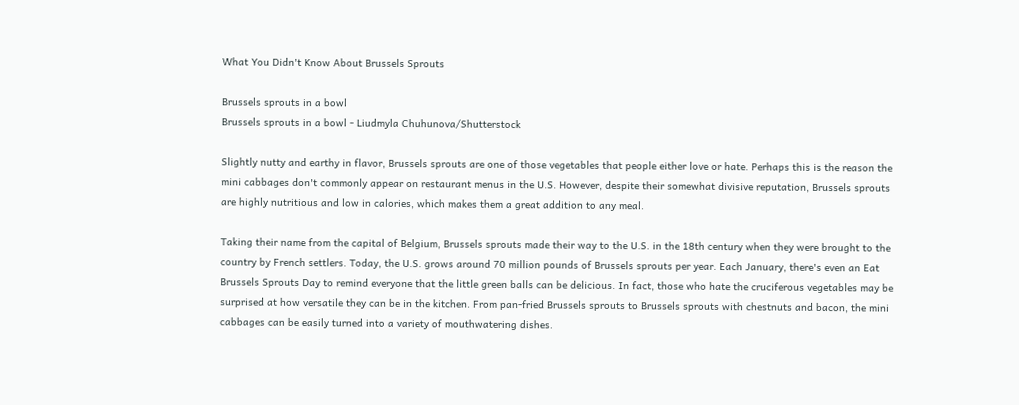What You Didn't Know About Brussels Sprouts

Brussels sprouts in a bowl
Brussels sprouts in a bowl - Liudmyla Chuhunova/Shutterstock

Slightly nutty and earthy in flavor, Brussels sprouts are one of those vegetables that people either love or hate. Perhaps this is the reason the mini cabbages don't commonly appear on restaurant menus in the U.S. However, despite their somewhat divisive reputation, Brussels sprouts are highly nutritious and low in calories, which makes them a great addition to any meal.

Taking their name from the capital of Belgium, Brussels sprouts made their way to the U.S. in the 18th century when they were brought to the country by French settlers. Today, the U.S. grows around 70 million pounds of Brussels sprouts per year. Each January, there's even an Eat Brussels Sprouts Day to remind everyone that the little green balls can be delicious. In fact, those who hate the cruciferous vegetables may be surprised at how versatile they can be in the kitchen. From pan-fried Brussels sprouts to Brussels sprouts with chestnuts and bacon, the mini cabbages can be easily turned into a variety of mouthwatering dishes.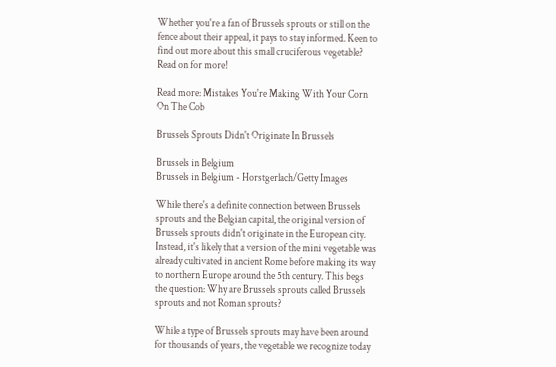Whether you're a fan of Brussels sprouts or still on the fence about their appeal, it pays to stay informed. Keen to find out more about this small cruciferous vegetable? Read on for more!

Read more: Mistakes You're Making With Your Corn On The Cob

Brussels Sprouts Didn't Originate In Brussels

Brussels in Belgium
Brussels in Belgium - Horstgerlach/Getty Images

While there's a definite connection between Brussels sprouts and the Belgian capital, the original version of Brussels sprouts didn't originate in the European city. Instead, it's likely that a version of the mini vegetable was already cultivated in ancient Rome before making its way to northern Europe around the 5th century. This begs the question: Why are Brussels sprouts called Brussels sprouts and not Roman sprouts?

While a type of Brussels sprouts may have been around for thousands of years, the vegetable we recognize today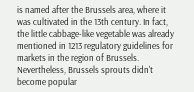is named after the Brussels area, where it was cultivated in the 13th century. In fact, the little cabbage-like vegetable was already mentioned in 1213 regulatory guidelines for markets in the region of Brussels. Nevertheless, Brussels sprouts didn't become popular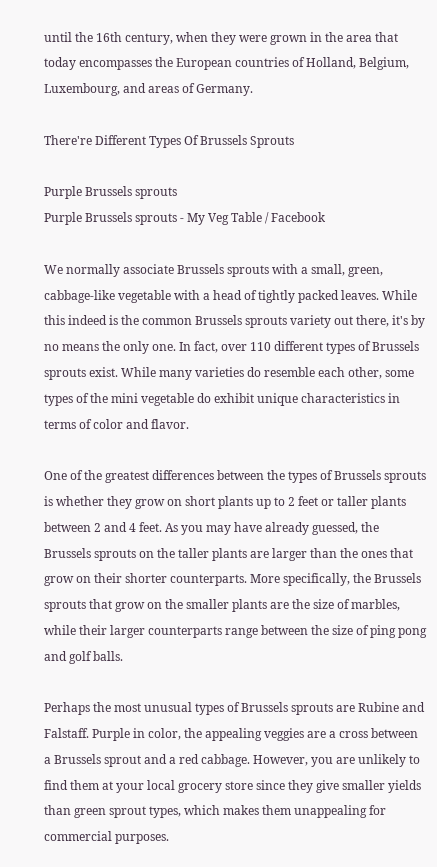until the 16th century, when they were grown in the area that today encompasses the European countries of Holland, Belgium, Luxembourg, and areas of Germany.

There're Different Types Of Brussels Sprouts

Purple Brussels sprouts
Purple Brussels sprouts - My Veg Table / Facebook

We normally associate Brussels sprouts with a small, green, cabbage-like vegetable with a head of tightly packed leaves. While this indeed is the common Brussels sprouts variety out there, it's by no means the only one. In fact, over 110 different types of Brussels sprouts exist. While many varieties do resemble each other, some types of the mini vegetable do exhibit unique characteristics in terms of color and flavor.

One of the greatest differences between the types of Brussels sprouts is whether they grow on short plants up to 2 feet or taller plants between 2 and 4 feet. As you may have already guessed, the Brussels sprouts on the taller plants are larger than the ones that grow on their shorter counterparts. More specifically, the Brussels sprouts that grow on the smaller plants are the size of marbles, while their larger counterparts range between the size of ping pong and golf balls.

Perhaps the most unusual types of Brussels sprouts are Rubine and Falstaff. Purple in color, the appealing veggies are a cross between a Brussels sprout and a red cabbage. However, you are unlikely to find them at your local grocery store since they give smaller yields than green sprout types, which makes them unappealing for commercial purposes.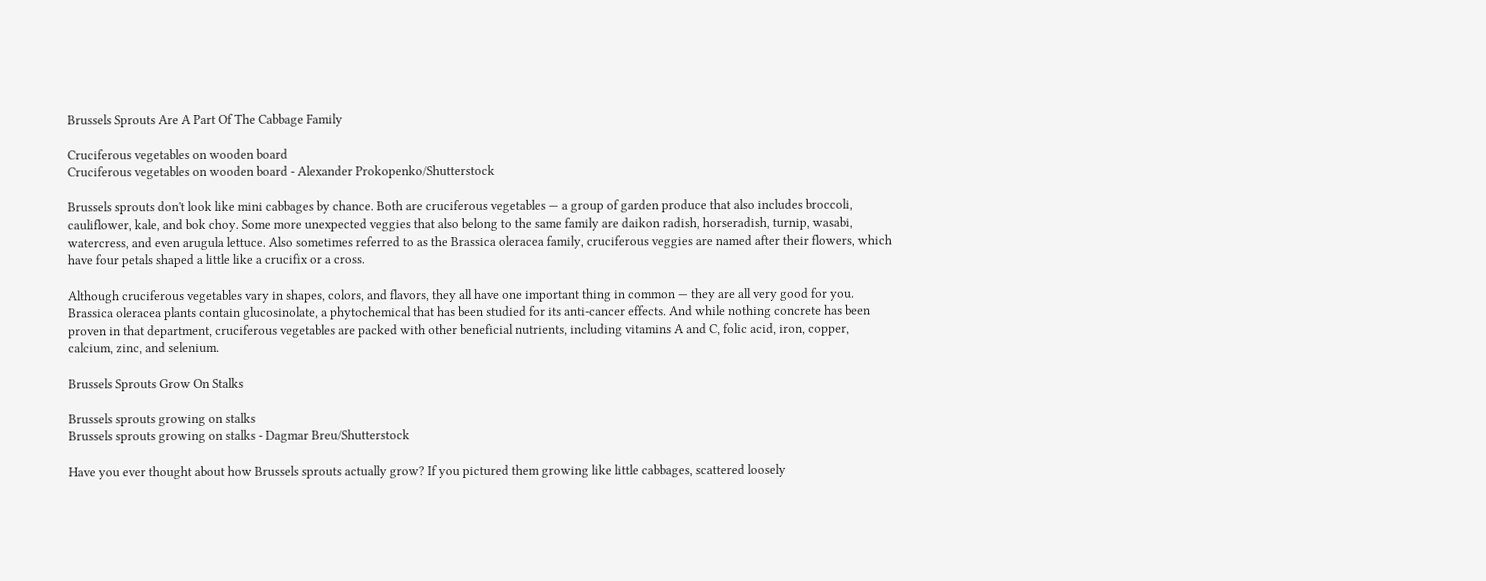Brussels Sprouts Are A Part Of The Cabbage Family

Cruciferous vegetables on wooden board
Cruciferous vegetables on wooden board - Alexander Prokopenko/Shutterstock

Brussels sprouts don't look like mini cabbages by chance. Both are cruciferous vegetables — a group of garden produce that also includes broccoli, cauliflower, kale, and bok choy. Some more unexpected veggies that also belong to the same family are daikon radish, horseradish, turnip, wasabi, watercress, and even arugula lettuce. Also sometimes referred to as the Brassica oleracea family, cruciferous veggies are named after their flowers, which have four petals shaped a little like a crucifix or a cross.

Although cruciferous vegetables vary in shapes, colors, and flavors, they all have one important thing in common — they are all very good for you. Brassica oleracea plants contain glucosinolate, a phytochemical that has been studied for its anti-cancer effects. And while nothing concrete has been proven in that department, cruciferous vegetables are packed with other beneficial nutrients, including vitamins A and C, folic acid, iron, copper, calcium, zinc, and selenium.

Brussels Sprouts Grow On Stalks

Brussels sprouts growing on stalks
Brussels sprouts growing on stalks - Dagmar Breu/Shutterstock

Have you ever thought about how Brussels sprouts actually grow? If you pictured them growing like little cabbages, scattered loosely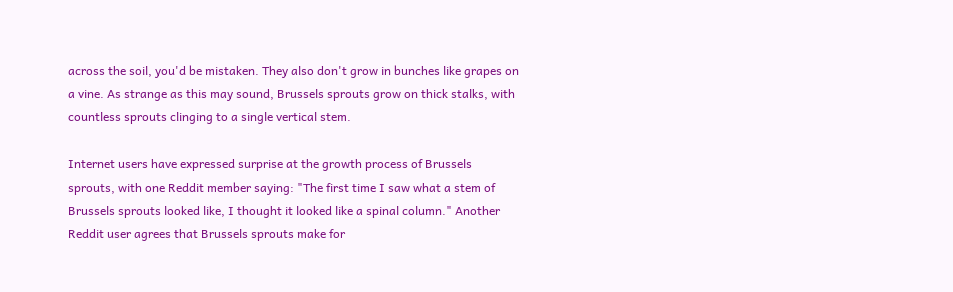across the soil, you'd be mistaken. They also don't grow in bunches like grapes on a vine. As strange as this may sound, Brussels sprouts grow on thick stalks, with countless sprouts clinging to a single vertical stem.

Internet users have expressed surprise at the growth process of Brussels sprouts, with one Reddit member saying: "The first time I saw what a stem of Brussels sprouts looked like, I thought it looked like a spinal column." Another Reddit user agrees that Brussels sprouts make for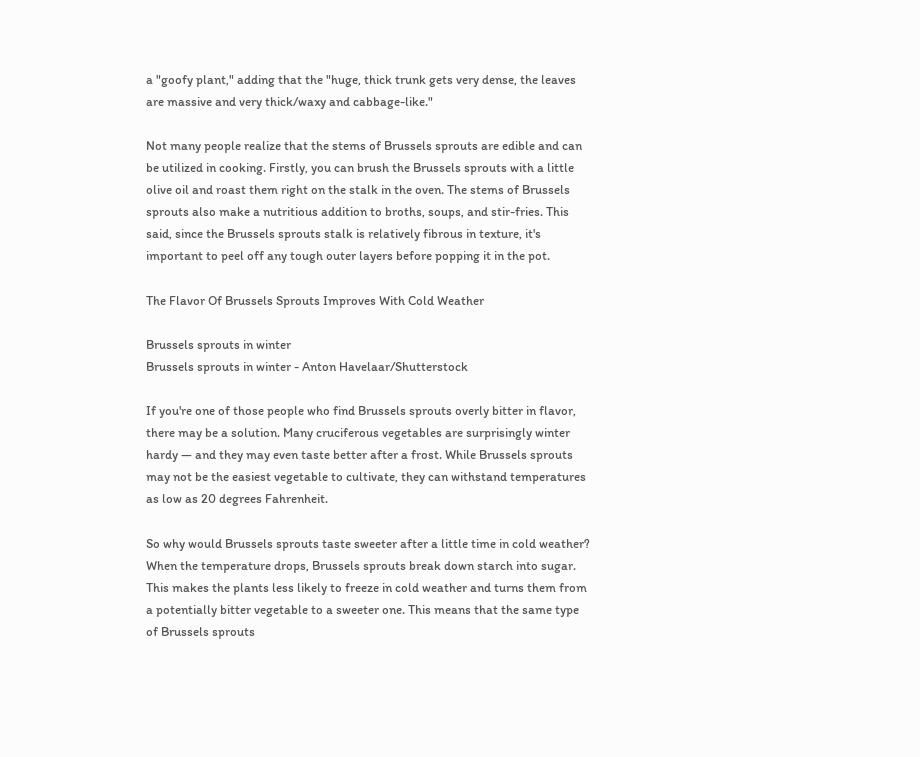a "goofy plant," adding that the "huge, thick trunk gets very dense, the leaves are massive and very thick/waxy and cabbage-like."

Not many people realize that the stems of Brussels sprouts are edible and can be utilized in cooking. Firstly, you can brush the Brussels sprouts with a little olive oil and roast them right on the stalk in the oven. The stems of Brussels sprouts also make a nutritious addition to broths, soups, and stir-fries. This said, since the Brussels sprouts stalk is relatively fibrous in texture, it's important to peel off any tough outer layers before popping it in the pot.

The Flavor Of Brussels Sprouts Improves With Cold Weather

Brussels sprouts in winter
Brussels sprouts in winter - Anton Havelaar/Shutterstock

If you're one of those people who find Brussels sprouts overly bitter in flavor, there may be a solution. Many cruciferous vegetables are surprisingly winter hardy — and they may even taste better after a frost. While Brussels sprouts may not be the easiest vegetable to cultivate, they can withstand temperatures as low as 20 degrees Fahrenheit.

So why would Brussels sprouts taste sweeter after a little time in cold weather? When the temperature drops, Brussels sprouts break down starch into sugar. This makes the plants less likely to freeze in cold weather and turns them from a potentially bitter vegetable to a sweeter one. This means that the same type of Brussels sprouts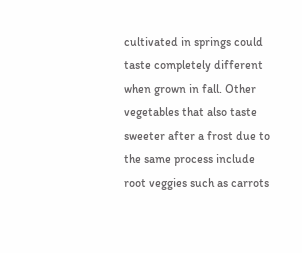cultivated in springs could taste completely different when grown in fall. Other vegetables that also taste sweeter after a frost due to the same process include root veggies such as carrots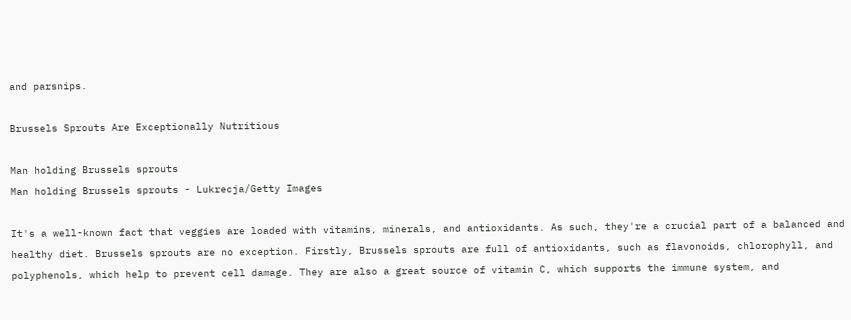and parsnips.

Brussels Sprouts Are Exceptionally Nutritious

Man holding Brussels sprouts
Man holding Brussels sprouts - Lukrecja/Getty Images

It's a well-known fact that veggies are loaded with vitamins, minerals, and antioxidants. As such, they're a crucial part of a balanced and healthy diet. Brussels sprouts are no exception. Firstly, Brussels sprouts are full of antioxidants, such as flavonoids, chlorophyll, and polyphenols, which help to prevent cell damage. They are also a great source of vitamin C, which supports the immune system, and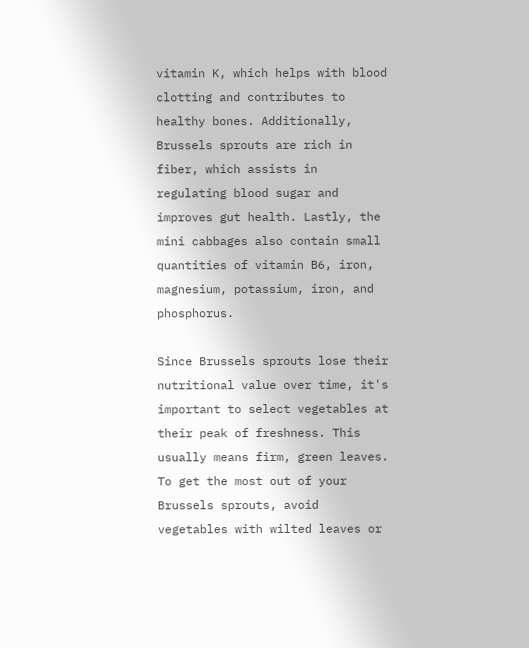vitamin K, which helps with blood clotting and contributes to healthy bones. Additionally, Brussels sprouts are rich in fiber, which assists in regulating blood sugar and improves gut health. Lastly, the mini cabbages also contain small quantities of vitamin B6, iron, magnesium, potassium, iron, and phosphorus.

Since Brussels sprouts lose their nutritional value over time, it's important to select vegetables at their peak of freshness. This usually means firm, green leaves. To get the most out of your Brussels sprouts, avoid vegetables with wilted leaves or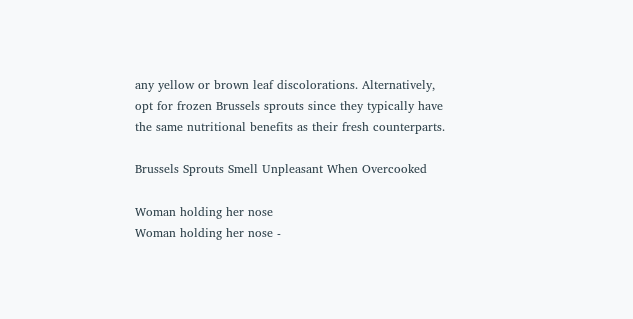any yellow or brown leaf discolorations. Alternatively, opt for frozen Brussels sprouts since they typically have the same nutritional benefits as their fresh counterparts.

Brussels Sprouts Smell Unpleasant When Overcooked

Woman holding her nose
Woman holding her nose -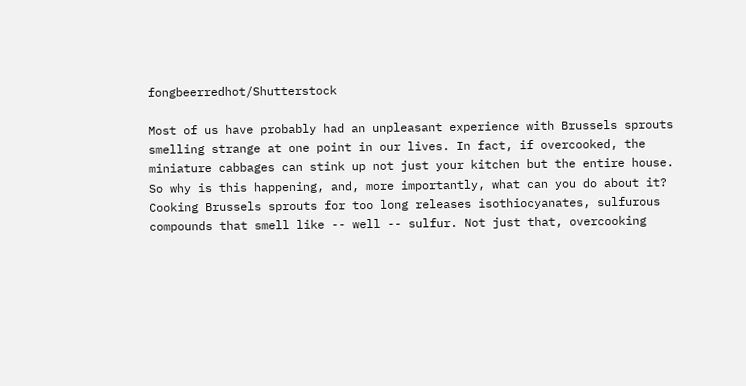fongbeerredhot/Shutterstock

Most of us have probably had an unpleasant experience with Brussels sprouts smelling strange at one point in our lives. In fact, if overcooked, the miniature cabbages can stink up not just your kitchen but the entire house. So why is this happening, and, more importantly, what can you do about it? Cooking Brussels sprouts for too long releases isothiocyanates, sulfurous compounds that smell like -- well -- sulfur. Not just that, overcooking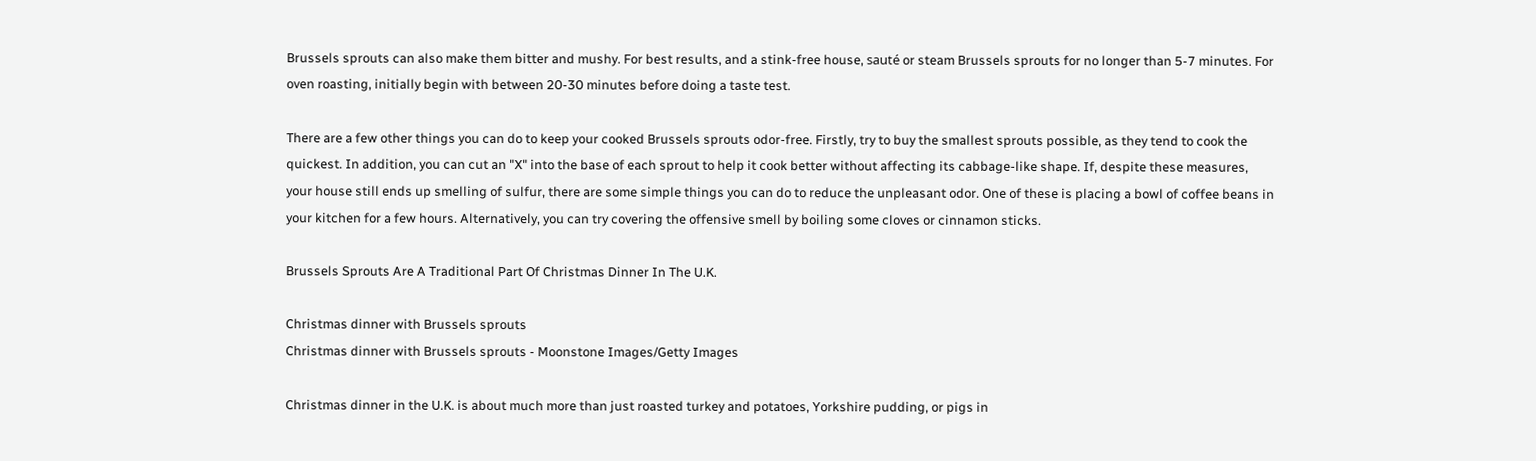Brussels sprouts can also make them bitter and mushy. For best results, and a stink-free house, sauté or steam Brussels sprouts for no longer than 5-7 minutes. For oven roasting, initially begin with between 20-30 minutes before doing a taste test.

There are a few other things you can do to keep your cooked Brussels sprouts odor-free. Firstly, try to buy the smallest sprouts possible, as they tend to cook the quickest. In addition, you can cut an "X" into the base of each sprout to help it cook better without affecting its cabbage-like shape. If, despite these measures, your house still ends up smelling of sulfur, there are some simple things you can do to reduce the unpleasant odor. One of these is placing a bowl of coffee beans in your kitchen for a few hours. Alternatively, you can try covering the offensive smell by boiling some cloves or cinnamon sticks.

Brussels Sprouts Are A Traditional Part Of Christmas Dinner In The U.K.

Christmas dinner with Brussels sprouts
Christmas dinner with Brussels sprouts - Moonstone Images/Getty Images

Christmas dinner in the U.K. is about much more than just roasted turkey and potatoes, Yorkshire pudding, or pigs in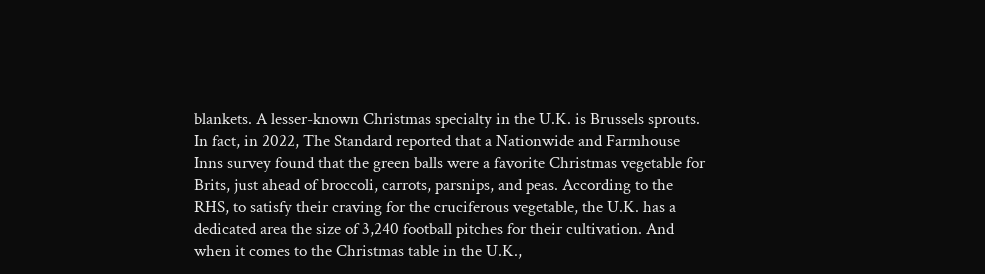blankets. A lesser-known Christmas specialty in the U.K. is Brussels sprouts. In fact, in 2022, The Standard reported that a Nationwide and Farmhouse Inns survey found that the green balls were a favorite Christmas vegetable for Brits, just ahead of broccoli, carrots, parsnips, and peas. According to the RHS, to satisfy their craving for the cruciferous vegetable, the U.K. has a dedicated area the size of 3,240 football pitches for their cultivation. And when it comes to the Christmas table in the U.K.,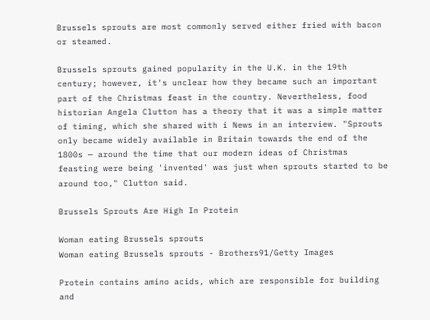Brussels sprouts are most commonly served either fried with bacon or steamed.

Brussels sprouts gained popularity in the U.K. in the 19th century; however, it's unclear how they became such an important part of the Christmas feast in the country. Nevertheless, food historian Angela Clutton has a theory that it was a simple matter of timing, which she shared with i News in an interview. "Sprouts only became widely available in Britain towards the end of the 1800s — around the time that our modern ideas of Christmas feasting were being 'invented' was just when sprouts started to be around too," Clutton said.

Brussels Sprouts Are High In Protein

Woman eating Brussels sprouts
Woman eating Brussels sprouts - Brothers91/Getty Images

Protein contains amino acids, which are responsible for building and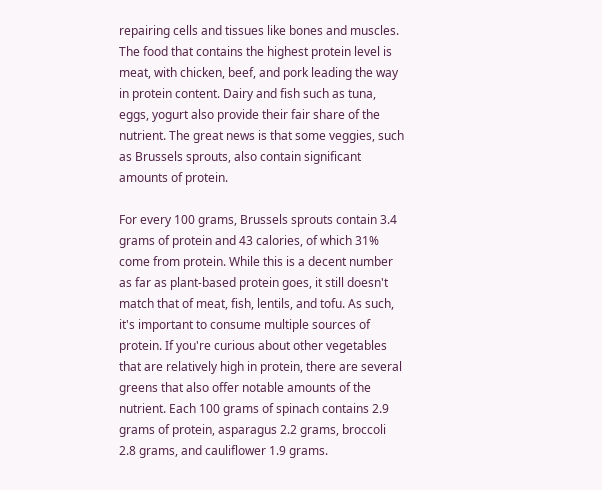repairing cells and tissues like bones and muscles. The food that contains the highest protein level is meat, with chicken, beef, and pork leading the way in protein content. Dairy and fish such as tuna, eggs, yogurt also provide their fair share of the nutrient. The great news is that some veggies, such as Brussels sprouts, also contain significant amounts of protein.

For every 100 grams, Brussels sprouts contain 3.4 grams of protein and 43 calories, of which 31% come from protein. While this is a decent number as far as plant-based protein goes, it still doesn't match that of meat, fish, lentils, and tofu. As such, it's important to consume multiple sources of protein. If you're curious about other vegetables that are relatively high in protein, there are several greens that also offer notable amounts of the nutrient. Each 100 grams of spinach contains 2.9 grams of protein, asparagus 2.2 grams, broccoli 2.8 grams, and cauliflower 1.9 grams.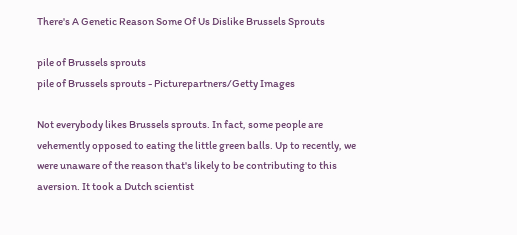There's A Genetic Reason Some Of Us Dislike Brussels Sprouts

pile of Brussels sprouts
pile of Brussels sprouts - Picturepartners/Getty Images

Not everybody likes Brussels sprouts. In fact, some people are vehemently opposed to eating the little green balls. Up to recently, we were unaware of the reason that's likely to be contributing to this aversion. It took a Dutch scientist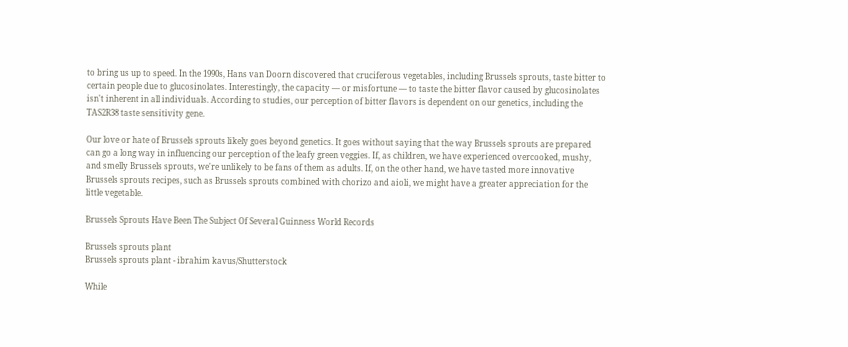to bring us up to speed. In the 1990s, Hans van Doorn discovered that cruciferous vegetables, including Brussels sprouts, taste bitter to certain people due to glucosinolates. Interestingly, the capacity — or misfortune — to taste the bitter flavor caused by glucosinolates isn't inherent in all individuals. According to studies, our perception of bitter flavors is dependent on our genetics, including the TAS2R38 taste sensitivity gene.

Our love or hate of Brussels sprouts likely goes beyond genetics. It goes without saying that the way Brussels sprouts are prepared can go a long way in influencing our perception of the leafy green veggies. If, as children, we have experienced overcooked, mushy, and smelly Brussels sprouts, we're unlikely to be fans of them as adults. If, on the other hand, we have tasted more innovative Brussels sprouts recipes, such as Brussels sprouts combined with chorizo and aioli, we might have a greater appreciation for the little vegetable.

Brussels Sprouts Have Been The Subject Of Several Guinness World Records

Brussels sprouts plant
Brussels sprouts plant - ibrahim kavus/Shutterstock

While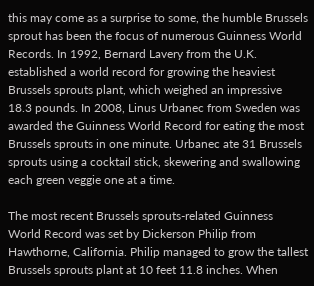this may come as a surprise to some, the humble Brussels sprout has been the focus of numerous Guinness World Records. In 1992, Bernard Lavery from the U.K. established a world record for growing the heaviest Brussels sprouts plant, which weighed an impressive 18.3 pounds. In 2008, Linus Urbanec from Sweden was awarded the Guinness World Record for eating the most Brussels sprouts in one minute. Urbanec ate 31 Brussels sprouts using a cocktail stick, skewering and swallowing each green veggie one at a time.

The most recent Brussels sprouts-related Guinness World Record was set by Dickerson Philip from Hawthorne, California. Philip managed to grow the tallest Brussels sprouts plant at 10 feet 11.8 inches. When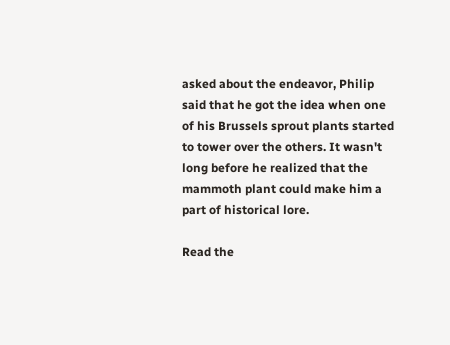asked about the endeavor, Philip said that he got the idea when one of his Brussels sprout plants started to tower over the others. It wasn't long before he realized that the mammoth plant could make him a part of historical lore.

Read the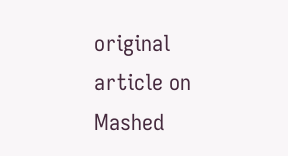original article on Mashed